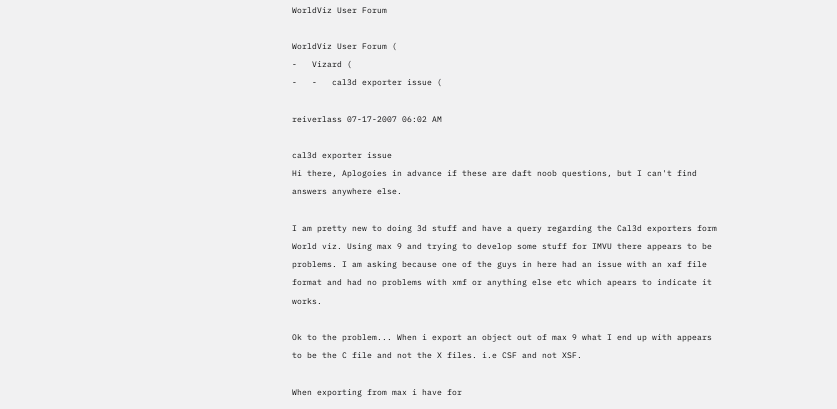WorldViz User Forum

WorldViz User Forum (
-   Vizard (
-   -   cal3d exporter issue (

reiverlass 07-17-2007 06:02 AM

cal3d exporter issue
Hi there, Aplogoies in advance if these are daft noob questions, but I can't find answers anywhere else.

I am pretty new to doing 3d stuff and have a query regarding the Cal3d exporters form World viz. Using max 9 and trying to develop some stuff for IMVU there appears to be problems. I am asking because one of the guys in here had an issue with an xaf file format and had no problems with xmf or anything else etc which apears to indicate it works.

Ok to the problem... When i export an object out of max 9 what I end up with appears to be the C file and not the X files. i.e CSF and not XSF.

When exporting from max i have for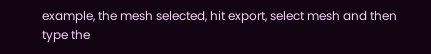example, the mesh selected, hit export, select mesh and then type the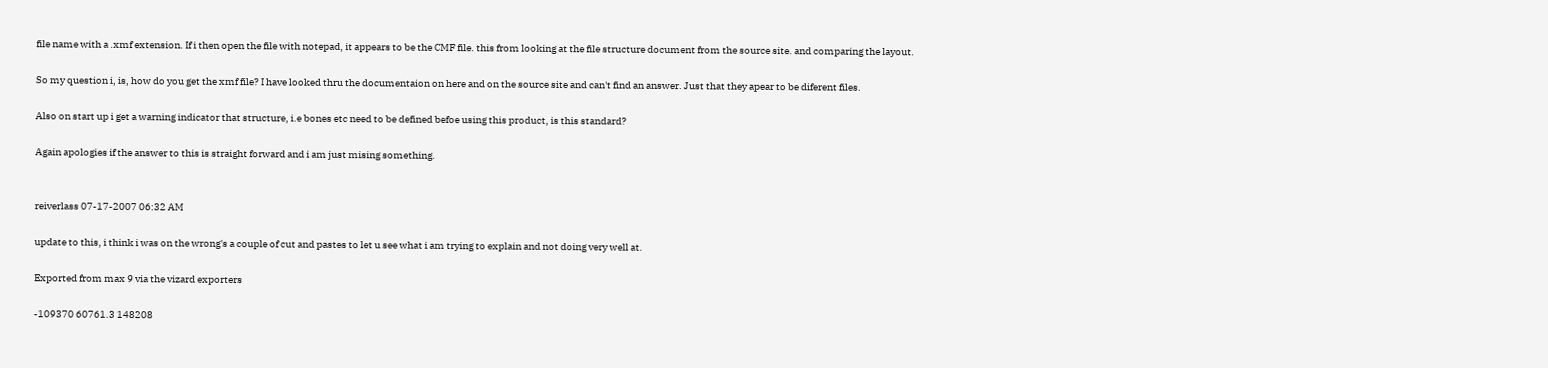file name with a .xmf extension. If i then open the file with notepad, it appears to be the CMF file. this from looking at the file structure document from the source site. and comparing the layout.

So my question i, is, how do you get the xmf file? I have looked thru the documentaion on here and on the source site and can't find an answer. Just that they apear to be diferent files.

Also on start up i get a warning indicator that structure, i.e bones etc need to be defined befoe using this product, is this standard?

Again apologies if the answer to this is straight forward and i am just mising something.


reiverlass 07-17-2007 06:32 AM

update to this, i think i was on the wrong's a couple of cut and pastes to let u see what i am trying to explain and not doing very well at.

Exported from max 9 via the vizard exporters

-109370 60761.3 148208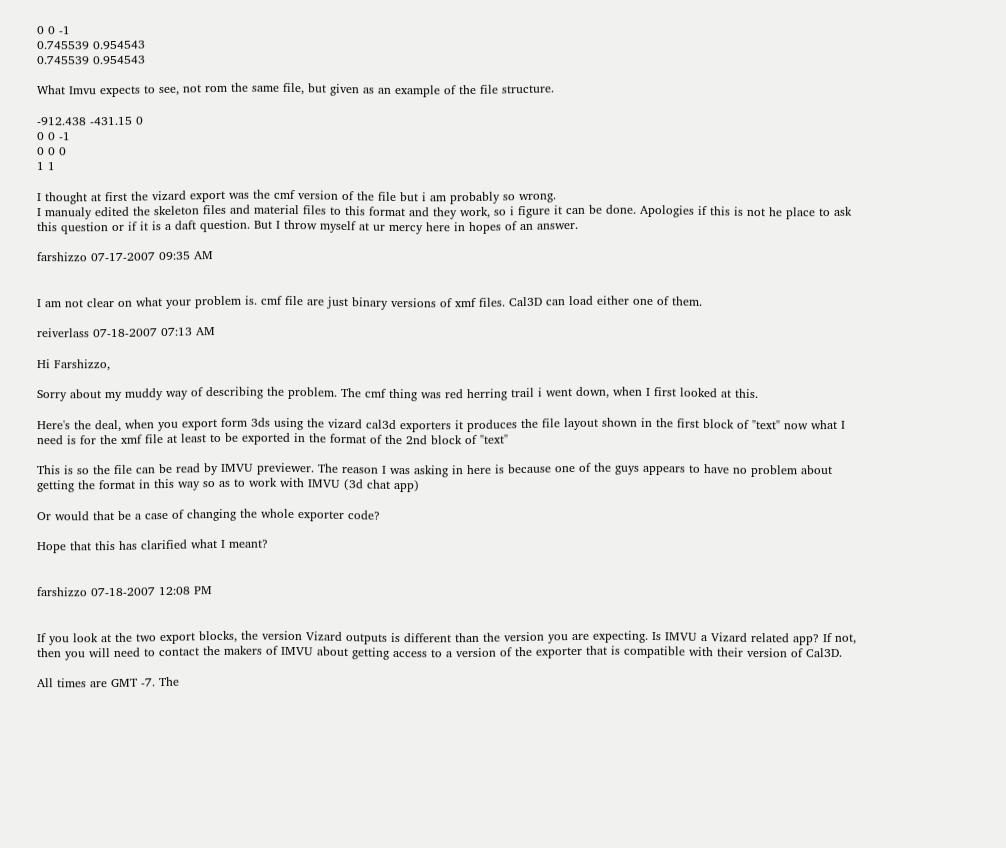0 0 -1
0.745539 0.954543
0.745539 0.954543

What Imvu expects to see, not rom the same file, but given as an example of the file structure.

-912.438 -431.15 0
0 0 -1
0 0 0
1 1

I thought at first the vizard export was the cmf version of the file but i am probably so wrong.
I manualy edited the skeleton files and material files to this format and they work, so i figure it can be done. Apologies if this is not he place to ask this question or if it is a daft question. But I throw myself at ur mercy here in hopes of an answer.

farshizzo 07-17-2007 09:35 AM


I am not clear on what your problem is. cmf file are just binary versions of xmf files. Cal3D can load either one of them.

reiverlass 07-18-2007 07:13 AM

Hi Farshizzo,

Sorry about my muddy way of describing the problem. The cmf thing was red herring trail i went down, when I first looked at this.

Here's the deal, when you export form 3ds using the vizard cal3d exporters it produces the file layout shown in the first block of "text" now what I need is for the xmf file at least to be exported in the format of the 2nd block of "text"

This is so the file can be read by IMVU previewer. The reason I was asking in here is because one of the guys appears to have no problem about getting the format in this way so as to work with IMVU (3d chat app)

Or would that be a case of changing the whole exporter code?

Hope that this has clarified what I meant?


farshizzo 07-18-2007 12:08 PM


If you look at the two export blocks, the version Vizard outputs is different than the version you are expecting. Is IMVU a Vizard related app? If not, then you will need to contact the makers of IMVU about getting access to a version of the exporter that is compatible with their version of Cal3D.

All times are GMT -7. The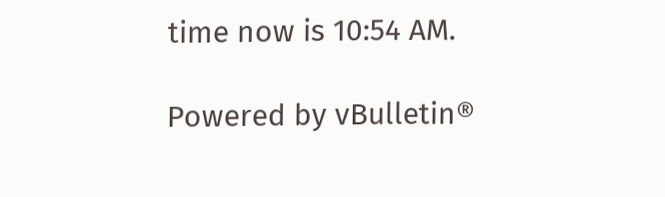time now is 10:54 AM.

Powered by vBulletin®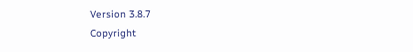Version 3.8.7
Copyright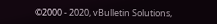©2000 - 2020, vBulletin Solutions,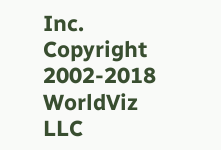Inc.
Copyright 2002-2018 WorldViz LLC